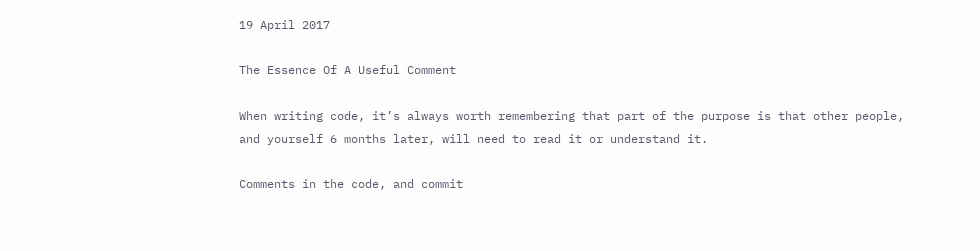19 April 2017

The Essence Of A Useful Comment

When writing code, it’s always worth remembering that part of the purpose is that other people, and yourself 6 months later, will need to read it or understand it.

Comments in the code, and commit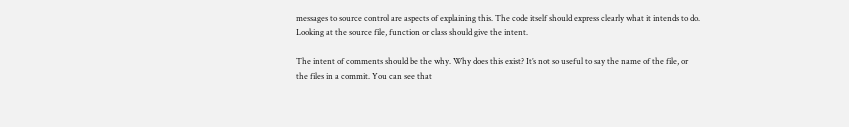messages to source control are aspects of explaining this. The code itself should express clearly what it intends to do. Looking at the source file, function or class should give the intent.

The intent of comments should be the why. Why does this exist? It’s not so useful to say the name of the file, or the files in a commit. You can see that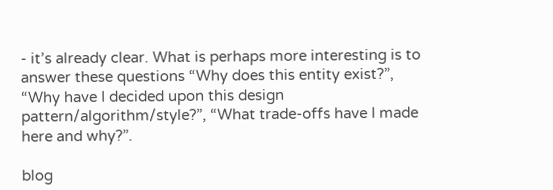- it’s already clear. What is perhaps more interesting is to answer these questions “Why does this entity exist?”, “Why have I decided upon this design pattern/algorithm/style?”, “What trade-offs have I made here and why?”.

blog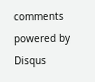comments powered by Disqus